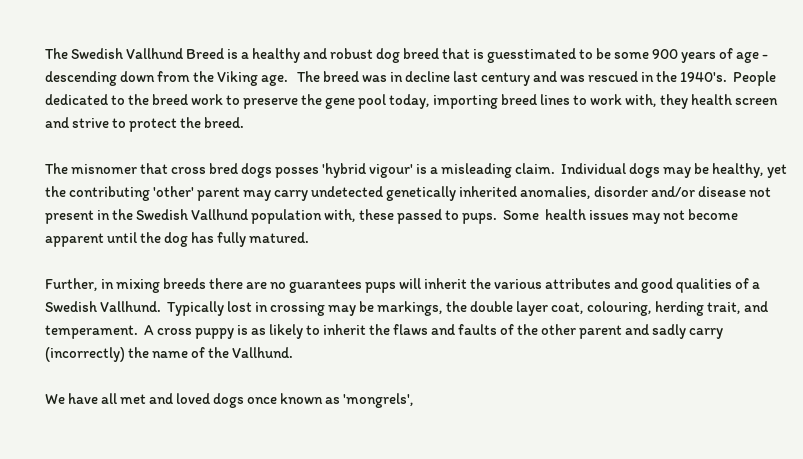The Swedish Vallhund Breed is a healthy and robust dog breed that is guesstimated to be some 900 years of age - descending down from the Viking age.   The breed was in decline last century and was rescued in the 1940's.  People dedicated to the breed work to preserve the gene pool today, importing breed lines to work with, they health screen and strive to protect the breed.

The misnomer that cross bred dogs posses 'hybrid vigour' is a misleading claim.  Individual dogs may be healthy, yet the contributing 'other' parent may carry undetected genetically inherited anomalies, disorder and/or disease not present in the Swedish Vallhund population with, these passed to pups.  Some  health issues may not become apparent until the dog has fully matured.

Further, in mixing breeds there are no guarantees pups will inherit the various attributes and good qualities of a Swedish Vallhund.  Typically lost in crossing may be markings, the double layer coat, colouring, herding trait, and temperament.  A cross puppy is as likely to inherit the flaws and faults of the other parent and sadly carry (incorrectly) the name of the Vallhund.

We have all met and loved dogs once known as 'mongrels',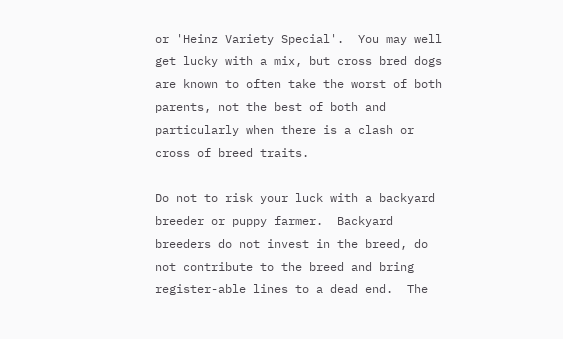or 'Heinz Variety Special'.  You may well get lucky with a mix, but cross bred dogs are known to often take the worst of both parents, not the best of both and particularly when there is a clash or cross of breed traits.

Do not to risk your luck with a backyard breeder or puppy farmer.  Backyard breeders do not invest in the breed, do not contribute to the breed and bring register-able lines to a dead end.  The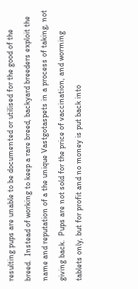resulting pups are unable to be documented or utilised for the good of the breed.  Instead of working to keep a rare breed, backyard breeders exploit the name and reputation of a the unique Vastgotaspets in a process of taking, not giving back.  Pups are not sold for the price of vaccination, and worming tablets only, but for profit and no money is put back into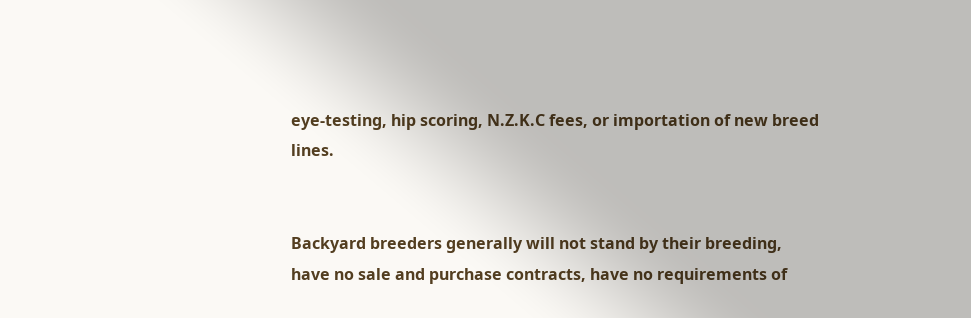eye-testing, hip scoring, N.Z.K.C fees, or importation of new breed lines.


Backyard breeders generally will not stand by their breeding, have no sale and purchase contracts, have no requirements of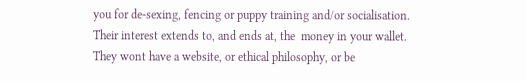you for de-sexing, fencing or puppy training and/or socialisation.  Their interest extends to, and ends at, the  money in your wallet. They wont have a website, or ethical philosophy, or be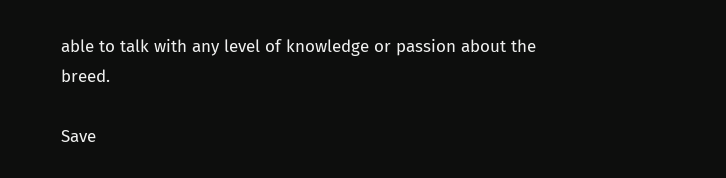able to talk with any level of knowledge or passion about the breed.

Save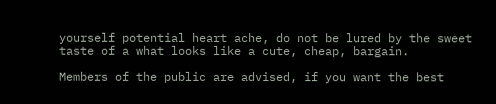yourself potential heart ache, do not be lured by the sweet taste of a what looks like a cute, cheap, bargain.

Members of the public are advised, if you want the best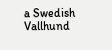a Swedish Vallhund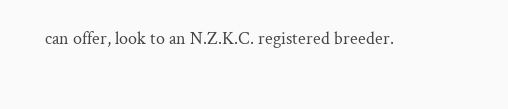can offer, look to an N.Z.K.C. registered breeder.